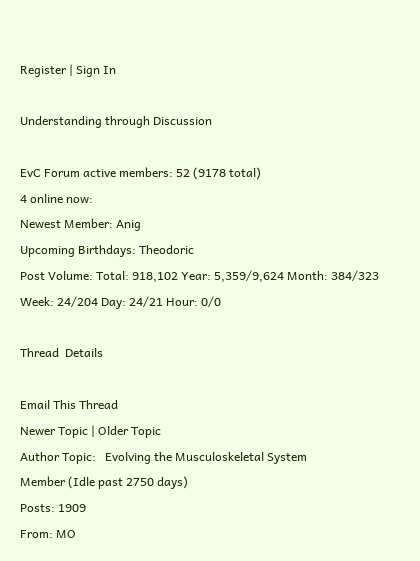Register | Sign In

Understanding through Discussion

EvC Forum active members: 52 (9178 total)
4 online now:
Newest Member: Anig
Upcoming Birthdays: Theodoric
Post Volume: Total: 918,102 Year: 5,359/9,624 Month: 384/323 Week: 24/204 Day: 24/21 Hour: 0/0

Thread  Details

Email This Thread
Newer Topic | Older Topic
Author Topic:   Evolving the Musculoskeletal System
Member (Idle past 2750 days)
Posts: 1909
From: MO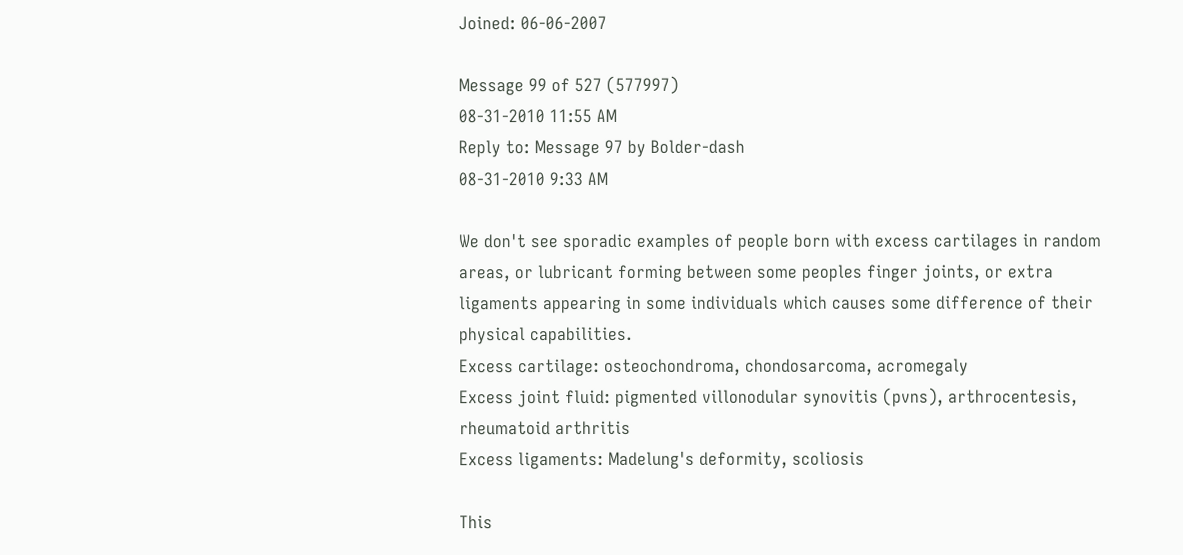Joined: 06-06-2007

Message 99 of 527 (577997)
08-31-2010 11:55 AM
Reply to: Message 97 by Bolder-dash
08-31-2010 9:33 AM

We don't see sporadic examples of people born with excess cartilages in random areas, or lubricant forming between some peoples finger joints, or extra ligaments appearing in some individuals which causes some difference of their physical capabilities.
Excess cartilage: osteochondroma, chondosarcoma, acromegaly
Excess joint fluid: pigmented villonodular synovitis (pvns), arthrocentesis, rheumatoid arthritis
Excess ligaments: Madelung's deformity, scoliosis

This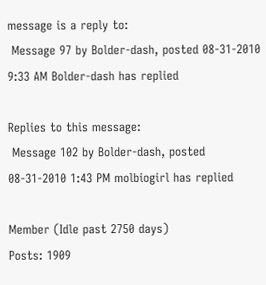message is a reply to:
 Message 97 by Bolder-dash, posted 08-31-2010 9:33 AM Bolder-dash has replied

Replies to this message:
 Message 102 by Bolder-dash, posted 08-31-2010 1:43 PM molbiogirl has replied

Member (Idle past 2750 days)
Posts: 1909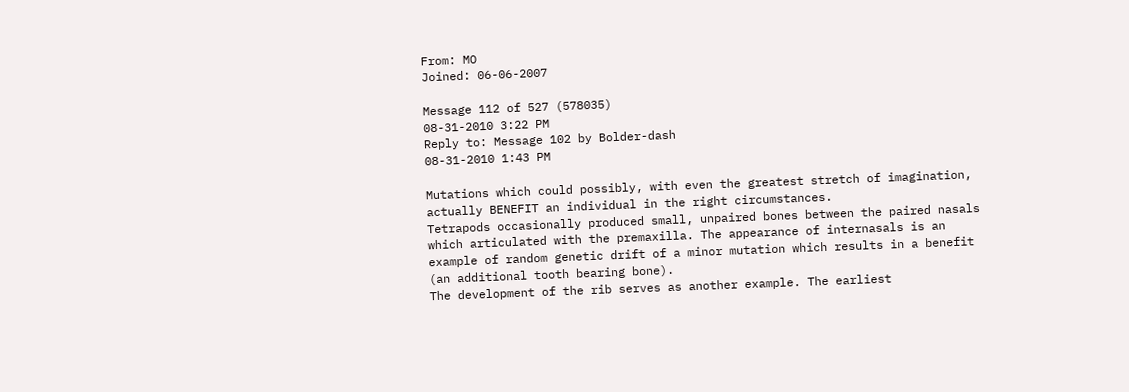From: MO
Joined: 06-06-2007

Message 112 of 527 (578035)
08-31-2010 3:22 PM
Reply to: Message 102 by Bolder-dash
08-31-2010 1:43 PM

Mutations which could possibly, with even the greatest stretch of imagination, actually BENEFIT an individual in the right circumstances.
Tetrapods occasionally produced small, unpaired bones between the paired nasals which articulated with the premaxilla. The appearance of internasals is an example of random genetic drift of a minor mutation which results in a benefit (an additional tooth bearing bone).
The development of the rib serves as another example. The earliest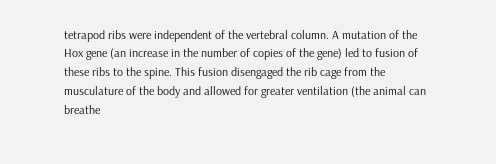tetrapod ribs were independent of the vertebral column. A mutation of the Hox gene (an increase in the number of copies of the gene) led to fusion of these ribs to the spine. This fusion disengaged the rib cage from the musculature of the body and allowed for greater ventilation (the animal can breathe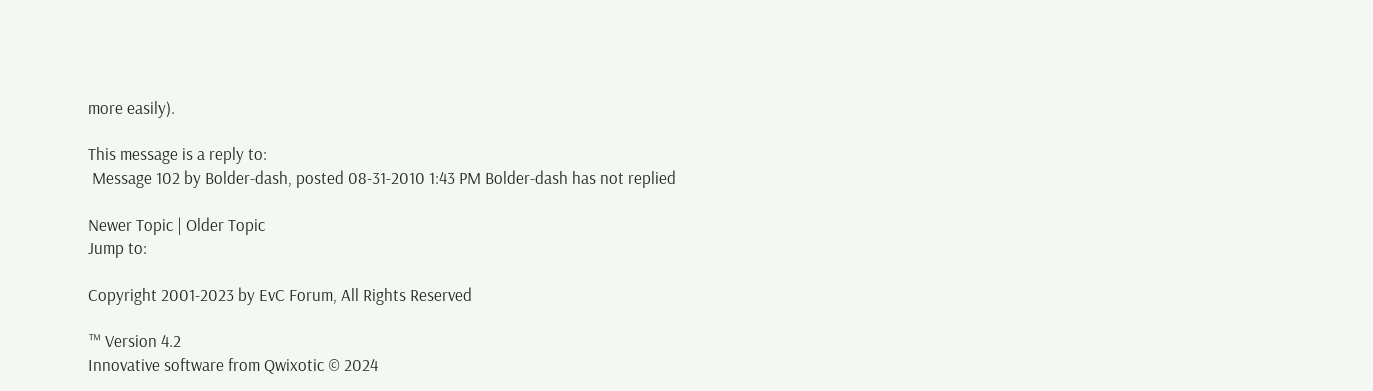more easily).

This message is a reply to:
 Message 102 by Bolder-dash, posted 08-31-2010 1:43 PM Bolder-dash has not replied

Newer Topic | Older Topic
Jump to:

Copyright 2001-2023 by EvC Forum, All Rights Reserved

™ Version 4.2
Innovative software from Qwixotic © 2024